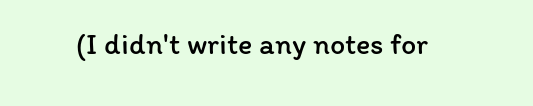(I didn't write any notes for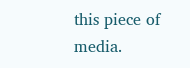this piece of media.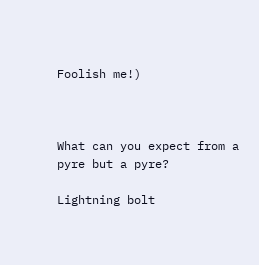Foolish me!)



What can you expect from a pyre but a pyre?

Lightning bolt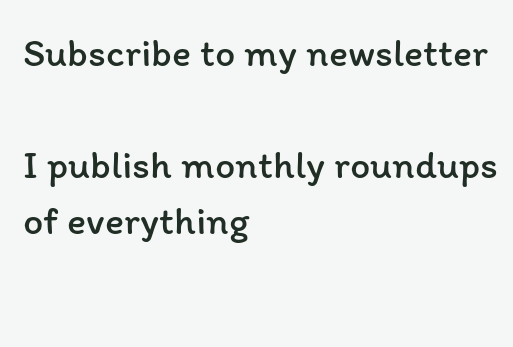Subscribe to my newsletter

I publish monthly roundups of everything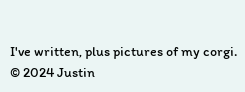I've written, plus pictures of my corgi.
© 2024 Justin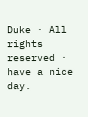Duke · All rights reserved · have a nice day.